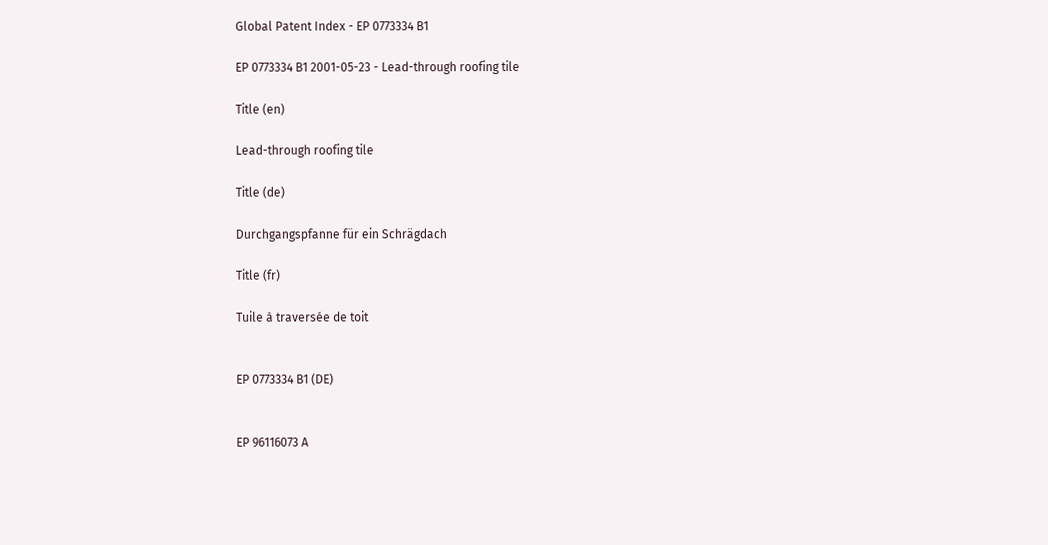Global Patent Index - EP 0773334 B1

EP 0773334 B1 2001-05-23 - Lead-through roofing tile

Title (en)

Lead-through roofing tile

Title (de)

Durchgangspfanne für ein Schrägdach

Title (fr)

Tuile à traversée de toit


EP 0773334 B1 (DE)


EP 96116073 A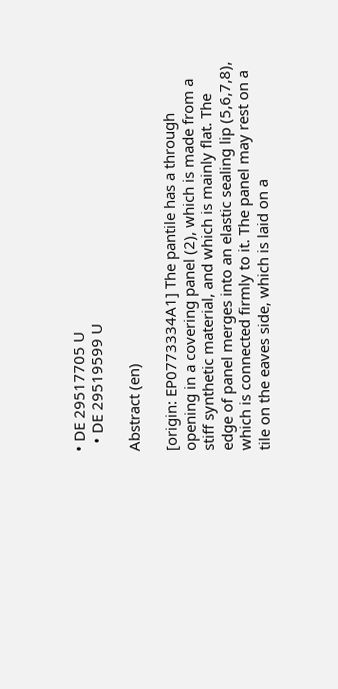• DE 29517705 U
  • DE 29519599 U

Abstract (en)

[origin: EP0773334A1] The pantile has a through opening in a covering panel (2), which is made from a stiff synthetic material, and which is mainly flat. The edge of panel merges into an elastic sealing lip (5,6,7,8), which is connected firmly to it. The panel may rest on a tile on the eaves side, which is laid on a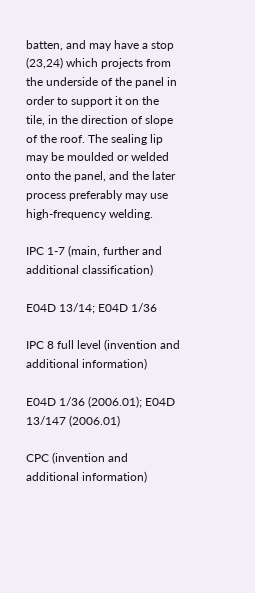batten, and may have a stop (23,24) which projects from the underside of the panel in order to support it on the tile, in the direction of slope of the roof. The sealing lip may be moulded or welded onto the panel, and the later process preferably may use high-frequency welding.

IPC 1-7 (main, further and additional classification)

E04D 13/14; E04D 1/36

IPC 8 full level (invention and additional information)

E04D 1/36 (2006.01); E04D 13/147 (2006.01)

CPC (invention and additional information)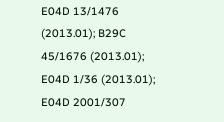E04D 13/1476 (2013.01); B29C 45/1676 (2013.01); E04D 1/36 (2013.01); E04D 2001/307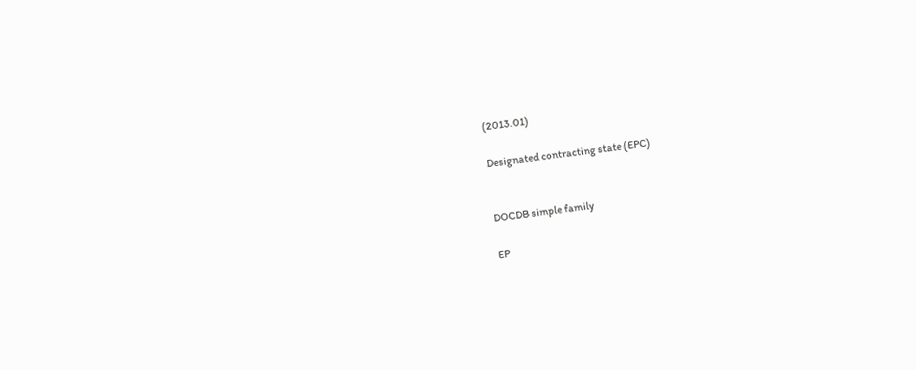(2013.01)

Designated contracting state (EPC)


DOCDB simple family

EP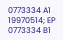0773334 A1 19970514; EP 0773334 B1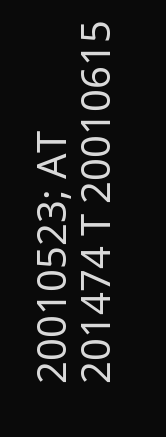20010523; AT 201474 T 20010615